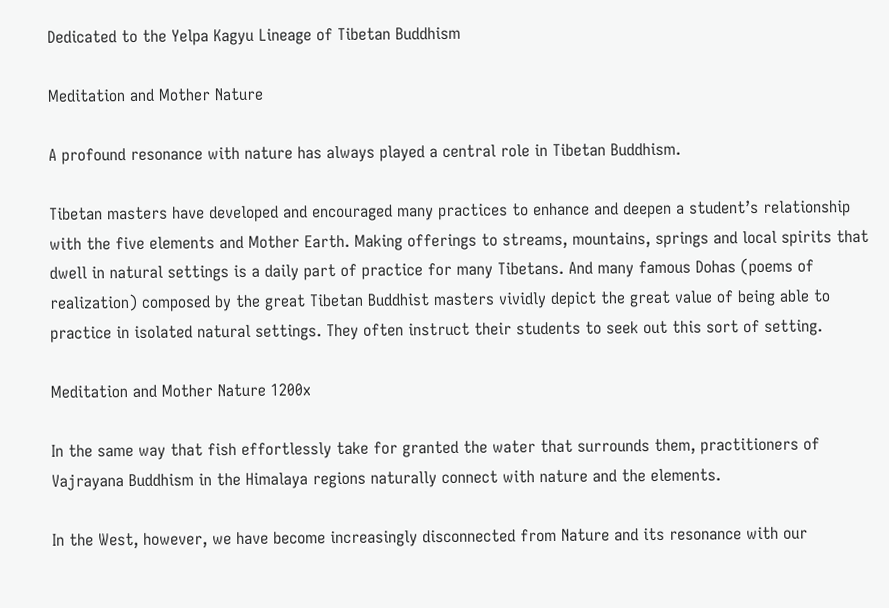Dedicated to the Yelpa Kagyu Lineage of Tibetan Buddhism

Meditation and Mother Nature

A profound resonance with nature has always played a central role in Tibetan Buddhism.

Tibetan masters have developed and encouraged many practices to enhance and deepen a student’s relationship with the five elements and Mother Earth. Making offerings to streams, mountains, springs and local spirits that dwell in natural settings is a daily part of practice for many Tibetans. And many famous Dohas (poems of realization) composed by the great Tibetan Buddhist masters vividly depict the great value of being able to practice in isolated natural settings. They often instruct their students to seek out this sort of setting.

Meditation and Mother Nature 1200x

In the same way that fish effortlessly take for granted the water that surrounds them, practitioners of Vajrayana Buddhism in the Himalaya regions naturally connect with nature and the elements.

In the West, however, we have become increasingly disconnected from Nature and its resonance with our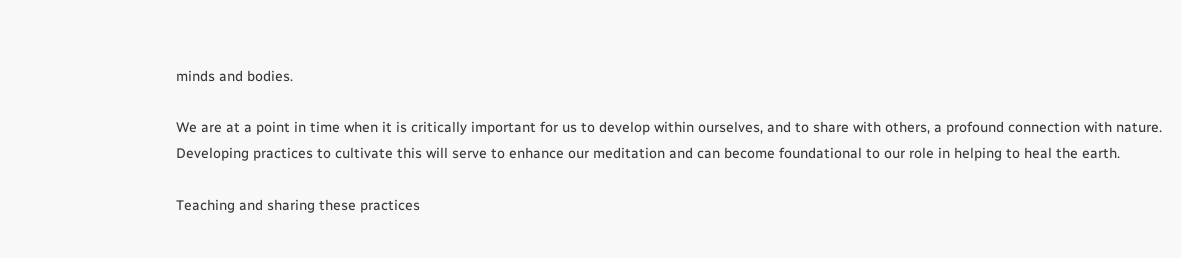minds and bodies.

We are at a point in time when it is critically important for us to develop within ourselves, and to share with others, a profound connection with nature. Developing practices to cultivate this will serve to enhance our meditation and can become foundational to our role in helping to heal the earth.

Teaching and sharing these practices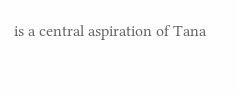is a central aspiration of Tana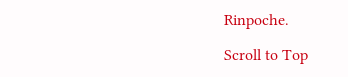Rinpoche.

Scroll to Top